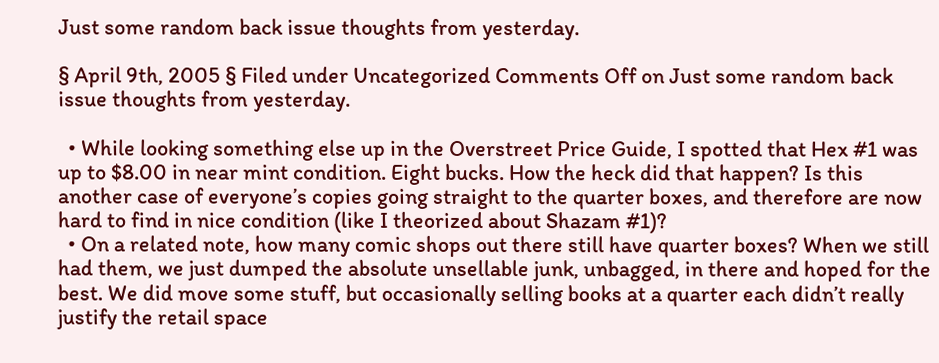Just some random back issue thoughts from yesterday.

§ April 9th, 2005 § Filed under Uncategorized Comments Off on Just some random back issue thoughts from yesterday.

  • While looking something else up in the Overstreet Price Guide, I spotted that Hex #1 was up to $8.00 in near mint condition. Eight bucks. How the heck did that happen? Is this another case of everyone’s copies going straight to the quarter boxes, and therefore are now hard to find in nice condition (like I theorized about Shazam #1)?
  • On a related note, how many comic shops out there still have quarter boxes? When we still had them, we just dumped the absolute unsellable junk, unbagged, in there and hoped for the best. We did move some stuff, but occasionally selling books at a quarter each didn’t really justify the retail space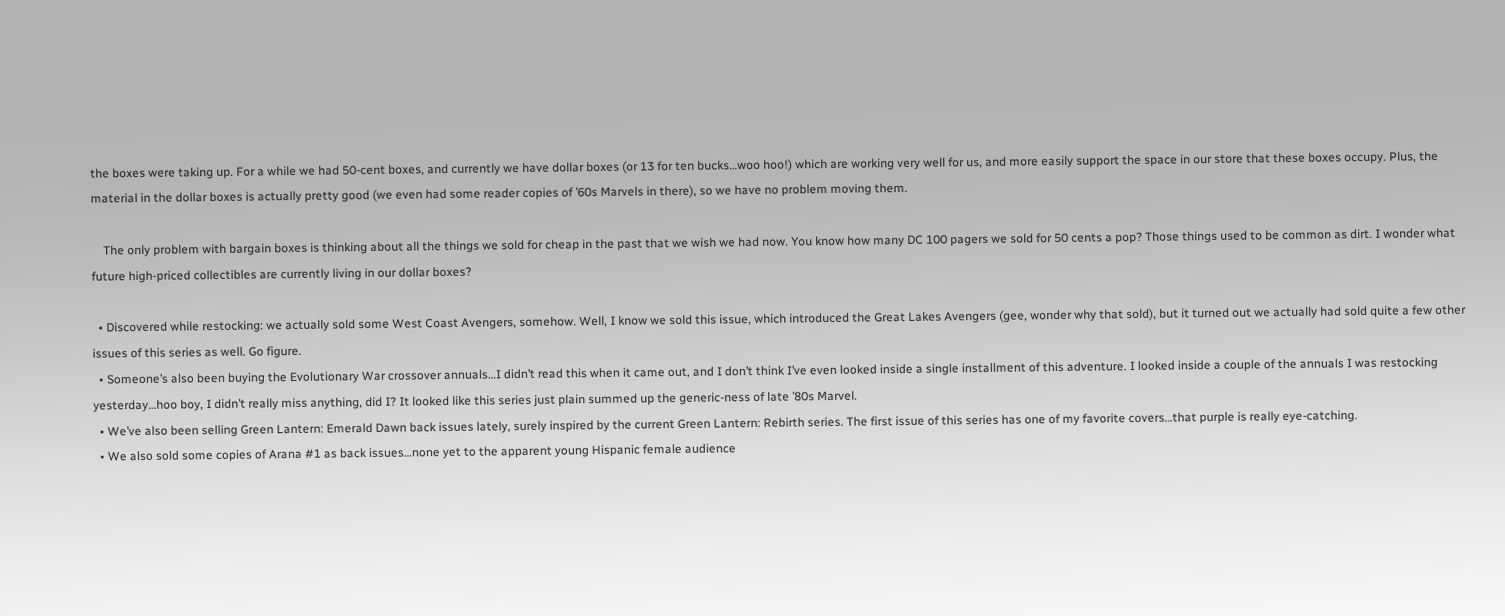the boxes were taking up. For a while we had 50-cent boxes, and currently we have dollar boxes (or 13 for ten bucks…woo hoo!) which are working very well for us, and more easily support the space in our store that these boxes occupy. Plus, the material in the dollar boxes is actually pretty good (we even had some reader copies of ’60s Marvels in there), so we have no problem moving them.

    The only problem with bargain boxes is thinking about all the things we sold for cheap in the past that we wish we had now. You know how many DC 100 pagers we sold for 50 cents a pop? Those things used to be common as dirt. I wonder what future high-priced collectibles are currently living in our dollar boxes?

  • Discovered while restocking: we actually sold some West Coast Avengers, somehow. Well, I know we sold this issue, which introduced the Great Lakes Avengers (gee, wonder why that sold), but it turned out we actually had sold quite a few other issues of this series as well. Go figure.
  • Someone’s also been buying the Evolutionary War crossover annuals…I didn’t read this when it came out, and I don’t think I’ve even looked inside a single installment of this adventure. I looked inside a couple of the annuals I was restocking yesterday…hoo boy, I didn’t really miss anything, did I? It looked like this series just plain summed up the generic-ness of late ’80s Marvel.
  • We’ve also been selling Green Lantern: Emerald Dawn back issues lately, surely inspired by the current Green Lantern: Rebirth series. The first issue of this series has one of my favorite covers…that purple is really eye-catching.
  • We also sold some copies of Arana #1 as back issues…none yet to the apparent young Hispanic female audience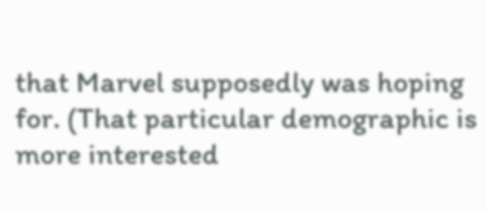that Marvel supposedly was hoping for. (That particular demographic is more interested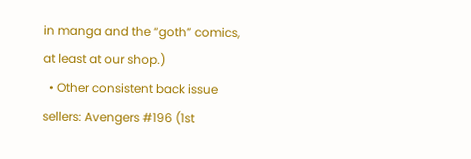in manga and the “goth” comics, at least at our shop.)
  • Other consistent back issue sellers: Avengers #196 (1st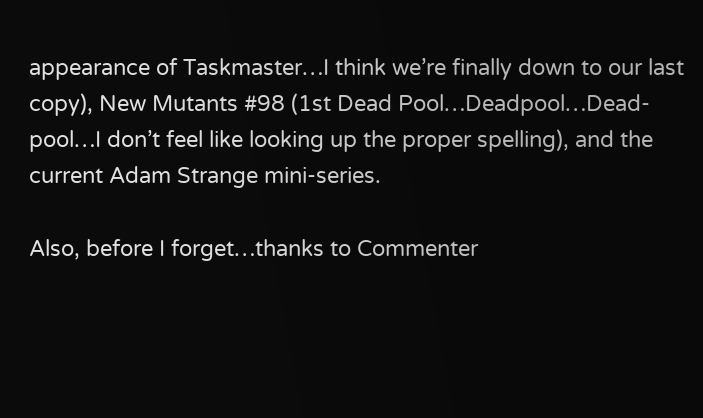appearance of Taskmaster…I think we’re finally down to our last copy), New Mutants #98 (1st Dead Pool…Deadpool…Dead-pool…I don’t feel like looking up the proper spelling), and the current Adam Strange mini-series.

Also, before I forget…thanks to Commenter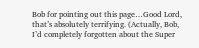Bob for pointing out this page…Good Lord, that’s absolutely terrifying. (Actually, Bob, I’d completely forgotten about the Super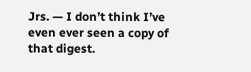Jrs. — I don’t think I’ve even ever seen a copy of that digest.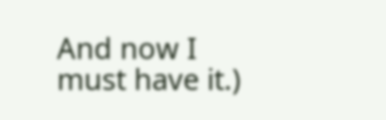And now I must have it.)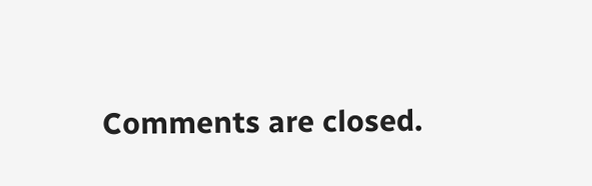Comments are closed.